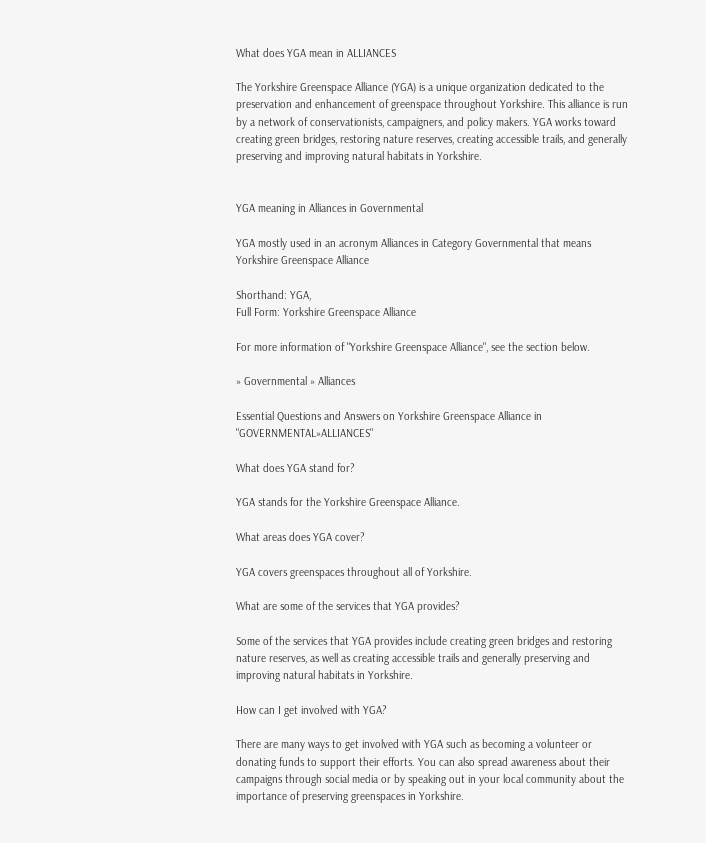What does YGA mean in ALLIANCES

The Yorkshire Greenspace Alliance (YGA) is a unique organization dedicated to the preservation and enhancement of greenspace throughout Yorkshire. This alliance is run by a network of conservationists, campaigners, and policy makers. YGA works toward creating green bridges, restoring nature reserves, creating accessible trails, and generally preserving and improving natural habitats in Yorkshire.


YGA meaning in Alliances in Governmental

YGA mostly used in an acronym Alliances in Category Governmental that means Yorkshire Greenspace Alliance

Shorthand: YGA,
Full Form: Yorkshire Greenspace Alliance

For more information of "Yorkshire Greenspace Alliance", see the section below.

» Governmental » Alliances

Essential Questions and Answers on Yorkshire Greenspace Alliance in "GOVERNMENTAL»ALLIANCES"

What does YGA stand for?

YGA stands for the Yorkshire Greenspace Alliance.

What areas does YGA cover?

YGA covers greenspaces throughout all of Yorkshire.

What are some of the services that YGA provides?

Some of the services that YGA provides include creating green bridges and restoring nature reserves, as well as creating accessible trails and generally preserving and improving natural habitats in Yorkshire.

How can I get involved with YGA?

There are many ways to get involved with YGA such as becoming a volunteer or donating funds to support their efforts. You can also spread awareness about their campaigns through social media or by speaking out in your local community about the importance of preserving greenspaces in Yorkshire.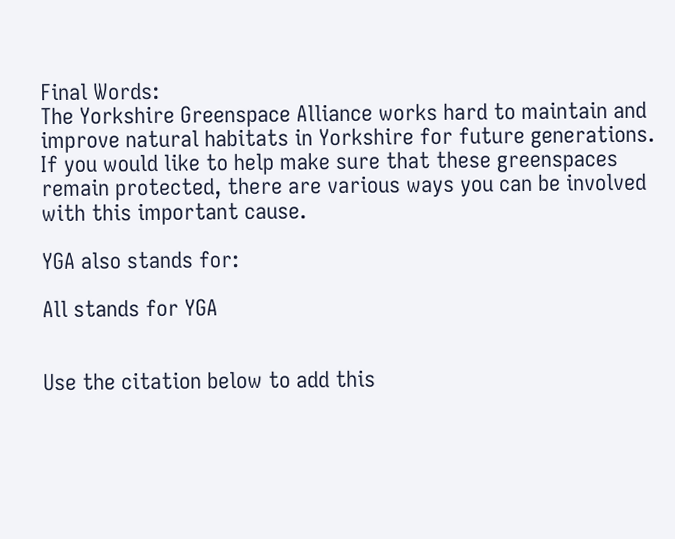Final Words:
The Yorkshire Greenspace Alliance works hard to maintain and improve natural habitats in Yorkshire for future generations. If you would like to help make sure that these greenspaces remain protected, there are various ways you can be involved with this important cause.

YGA also stands for:

All stands for YGA


Use the citation below to add this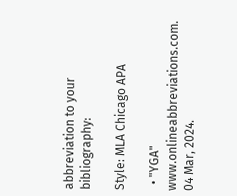abbreviation to your bibliography:

Style: MLA Chicago APA

  • "YGA" www.onlineabbreviations.com. 04 Mar, 2024.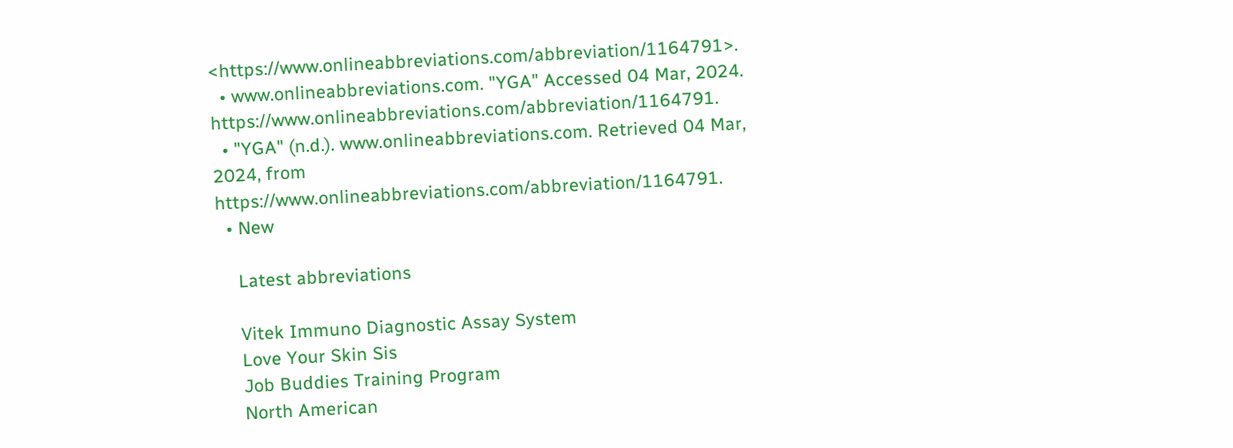<https://www.onlineabbreviations.com/abbreviation/1164791>.
  • www.onlineabbreviations.com. "YGA" Accessed 04 Mar, 2024. https://www.onlineabbreviations.com/abbreviation/1164791.
  • "YGA" (n.d.). www.onlineabbreviations.com. Retrieved 04 Mar, 2024, from https://www.onlineabbreviations.com/abbreviation/1164791.
  • New

    Latest abbreviations

    Vitek Immuno Diagnostic Assay System
    Love Your Skin Sis
    Job Buddies Training Program
    North American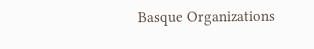Basque Organizations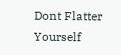Dont Flatter Yourself